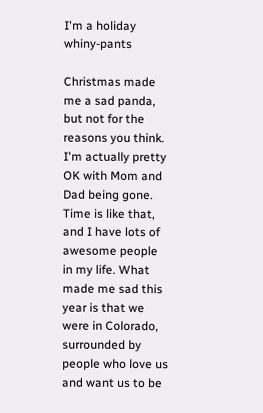I'm a holiday whiny-pants

Christmas made me a sad panda, but not for the reasons you think. I'm actually pretty OK with Mom and Dad being gone. Time is like that, and I have lots of awesome people in my life. What made me sad this year is that we were in Colorado, surrounded by people who love us and want us to be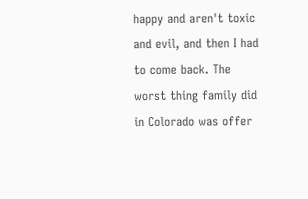happy and aren't toxic and evil, and then I had to come back. The worst thing family did in Colorado was offer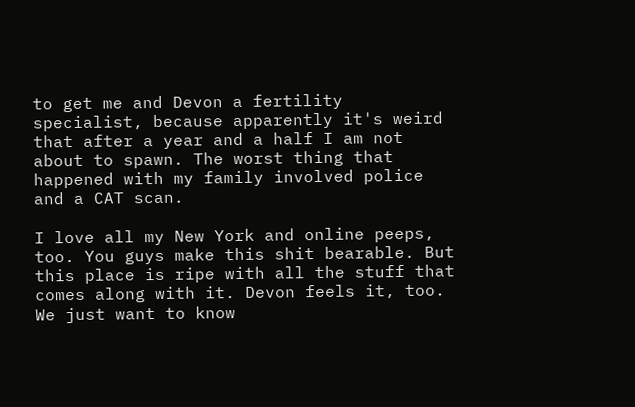to get me and Devon a fertility specialist, because apparently it's weird that after a year and a half I am not about to spawn. The worst thing that happened with my family involved police and a CAT scan.

I love all my New York and online peeps, too. You guys make this shit bearable. But this place is ripe with all the stuff that comes along with it. Devon feels it, too. We just want to know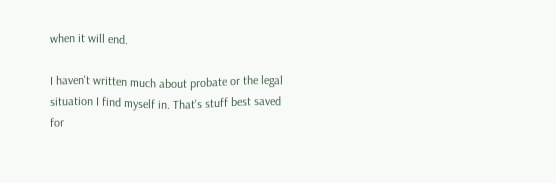when it will end.

I haven't written much about probate or the legal situation I find myself in. That's stuff best saved for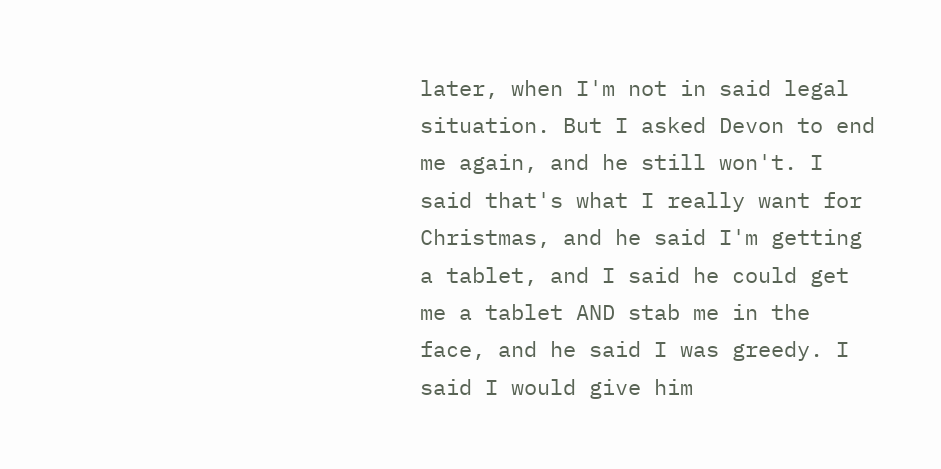later, when I'm not in said legal situation. But I asked Devon to end me again, and he still won't. I said that's what I really want for Christmas, and he said I'm getting a tablet, and I said he could get me a tablet AND stab me in the face, and he said I was greedy. I said I would give him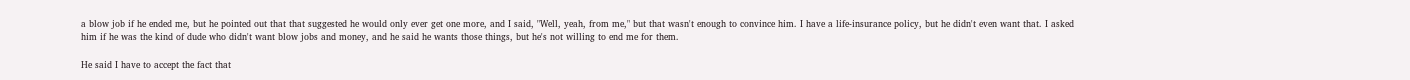a blow job if he ended me, but he pointed out that that suggested he would only ever get one more, and I said, "Well, yeah, from me," but that wasn't enough to convince him. I have a life-insurance policy, but he didn't even want that. I asked him if he was the kind of dude who didn't want blow jobs and money, and he said he wants those things, but he's not willing to end me for them.

He said I have to accept the fact that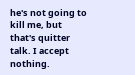he's not going to kill me, but that's quitter talk. I accept nothing.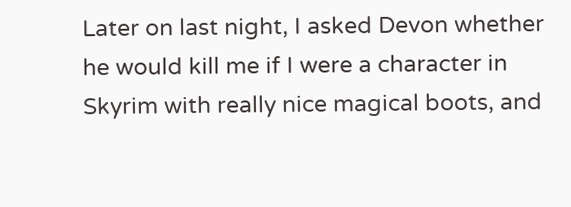Later on last night, I asked Devon whether he would kill me if I were a character in Skyrim with really nice magical boots, and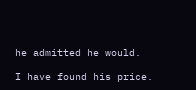he admitted he would.

I have found his price.